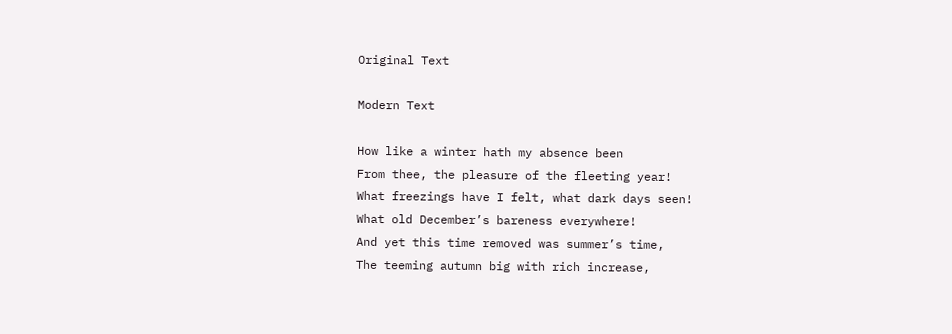Original Text

Modern Text

How like a winter hath my absence been
From thee, the pleasure of the fleeting year!
What freezings have I felt, what dark days seen!
What old December’s bareness everywhere!
And yet this time removed was summer’s time,
The teeming autumn big with rich increase,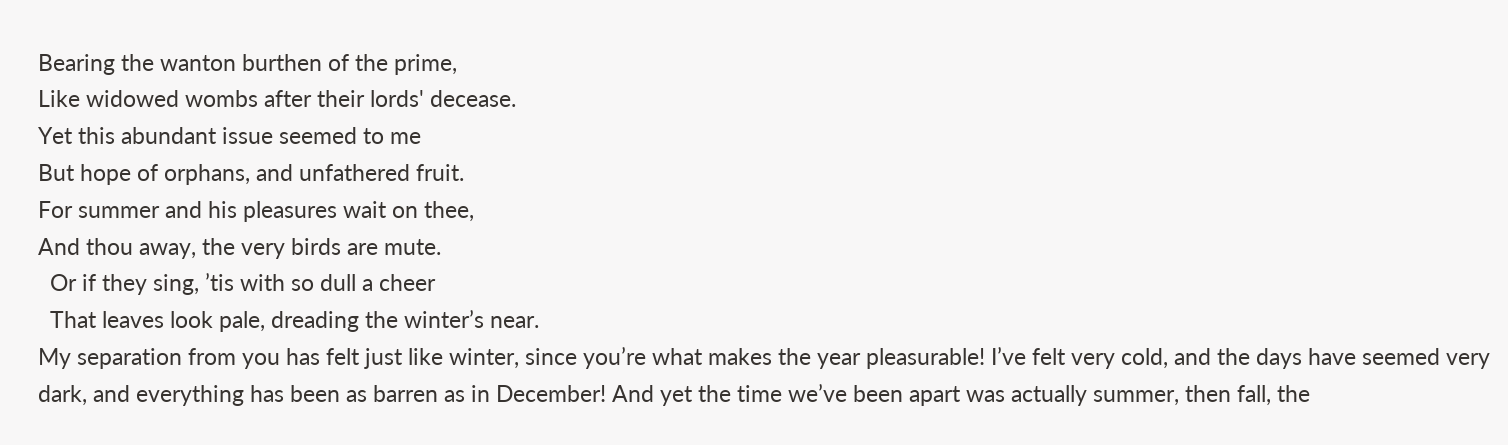Bearing the wanton burthen of the prime,
Like widowed wombs after their lords' decease.
Yet this abundant issue seemed to me
But hope of orphans, and unfathered fruit.
For summer and his pleasures wait on thee,
And thou away, the very birds are mute.
  Or if they sing, ’tis with so dull a cheer
  That leaves look pale, dreading the winter’s near.
My separation from you has felt just like winter, since you’re what makes the year pleasurable! I’ve felt very cold, and the days have seemed very dark, and everything has been as barren as in December! And yet the time we’ve been apart was actually summer, then fall, the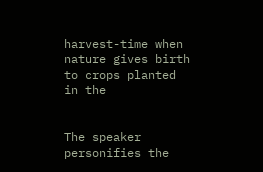harvest-time when nature gives birth to crops planted in the


The speaker personifies the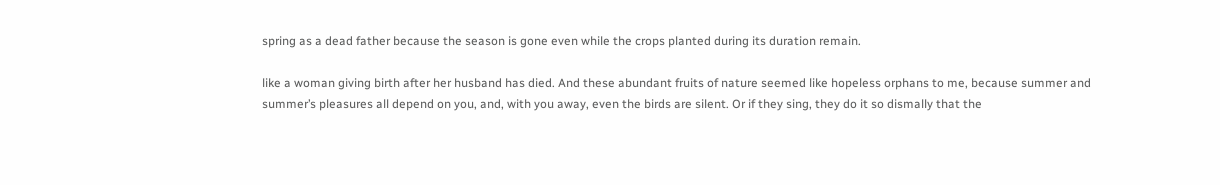spring as a dead father because the season is gone even while the crops planted during its duration remain.

like a woman giving birth after her husband has died. And these abundant fruits of nature seemed like hopeless orphans to me, because summer and summer’s pleasures all depend on you, and, with you away, even the birds are silent. Or if they sing, they do it so dismally that the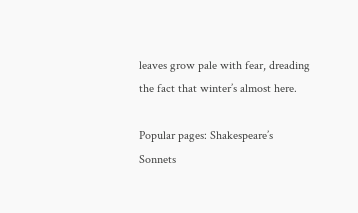leaves grow pale with fear, dreading the fact that winter’s almost here.

Popular pages: Shakespeare’s Sonnets